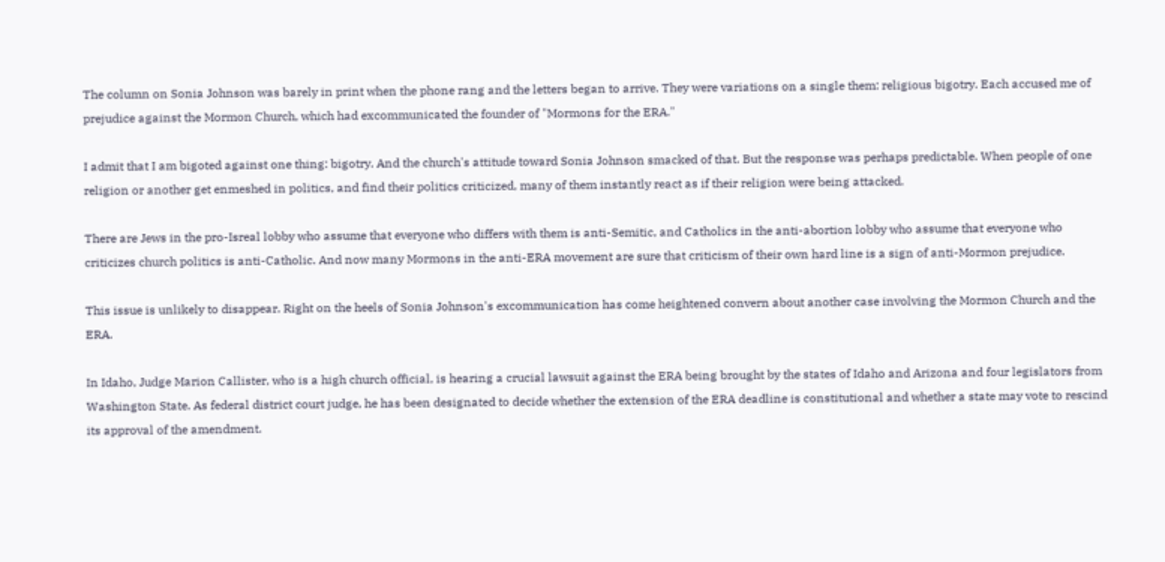The column on Sonia Johnson was barely in print when the phone rang and the letters began to arrive. They were variations on a single them: religious bigotry. Each accused me of prejudice against the Mormon Church, which had excommunicated the founder of "Mormons for the ERA."

I admit that I am bigoted against one thing: bigotry. And the church's attitude toward Sonia Johnson smacked of that. But the response was perhaps predictable. When people of one religion or another get enmeshed in politics, and find their politics criticized, many of them instantly react as if their religion were being attacked.

There are Jews in the pro-Isreal lobby who assume that everyone who differs with them is anti-Semitic, and Catholics in the anti-abortion lobby who assume that everyone who criticizes church politics is anti-Catholic. And now many Mormons in the anti-ERA movement are sure that criticism of their own hard line is a sign of anti-Mormon prejudice.

This issue is unlikely to disappear. Right on the heels of Sonia Johnson's excommunication has come heightened convern about another case involving the Mormon Church and the ERA.

In Idaho, Judge Marion Callister, who is a high church official, is hearing a crucial lawsuit against the ERA being brought by the states of Idaho and Arizona and four legislators from Washington State. As federal district court judge, he has been designated to decide whether the extension of the ERA deadline is constitutional and whether a state may vote to rescind its approval of the amendment.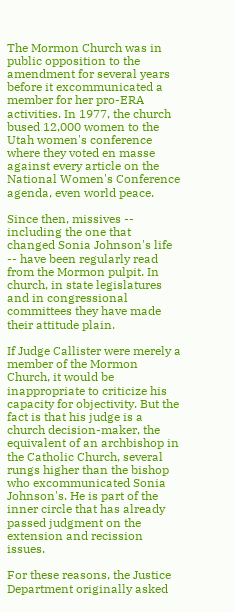The Mormon Church was in public opposition to the amendment for several years before it excommunicated a member for her pro-ERA activities. In 1977, the church bused 12,000 women to the Utah women's conference where they voted en masse against every article on the National Women's Conference agenda, even world peace.

Since then, missives -- including the one that changed Sonia Johnson's life -- have been regularly read from the Mormon pulpit. In church, in state legislatures and in congressional committees they have made their attitude plain.

If Judge Callister were merely a member of the Mormon Church, it would be inappropriate to criticize his capacity for objectivity. But the fact is that his judge is a church decision-maker, the equivalent of an archbishop in the Catholic Church, several rungs higher than the bishop who excommunicated Sonia Johnson's. He is part of the inner circle that has already passed judgment on the extension and recission issues.

For these reasons, the Justice Department originally asked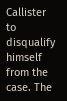Callister to disqualify himself from the case. The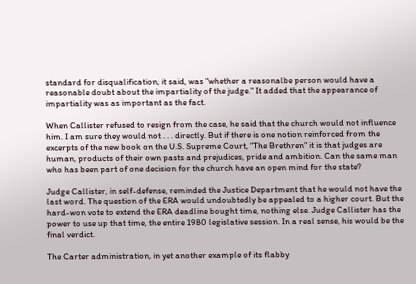standard for disqualification, it said, was "whether a reasonalbe person would have a reasonable doubt about the impartiality of the judge." It added that the appearance of impartiality was as important as the fact.

When Callister refused to resign from the case, he said that the church would not influence him. I am sure they would not . . . directly. But if there is one notion reinforced from the excerpts of the new book on the U.S. Supreme Court, "The Brethren" it is that judges are human, products of their own pasts and prejudices, pride and ambition. Can the same man who has been part of one decision for the church have an open mind for the state?

Judge Callister, in self-defense, reminded the Justice Department that he would not have the last word. The question of the ERA would undoubtedly be appealed to a higher court. But the hard-won vote to extend the ERA deadline bought time, nothing else. Judge Callister has the power to use up that time, the entire 1980 legislative session. In a real sense, his would be the final verdict.

The Carter administration, in yet another example of its flabby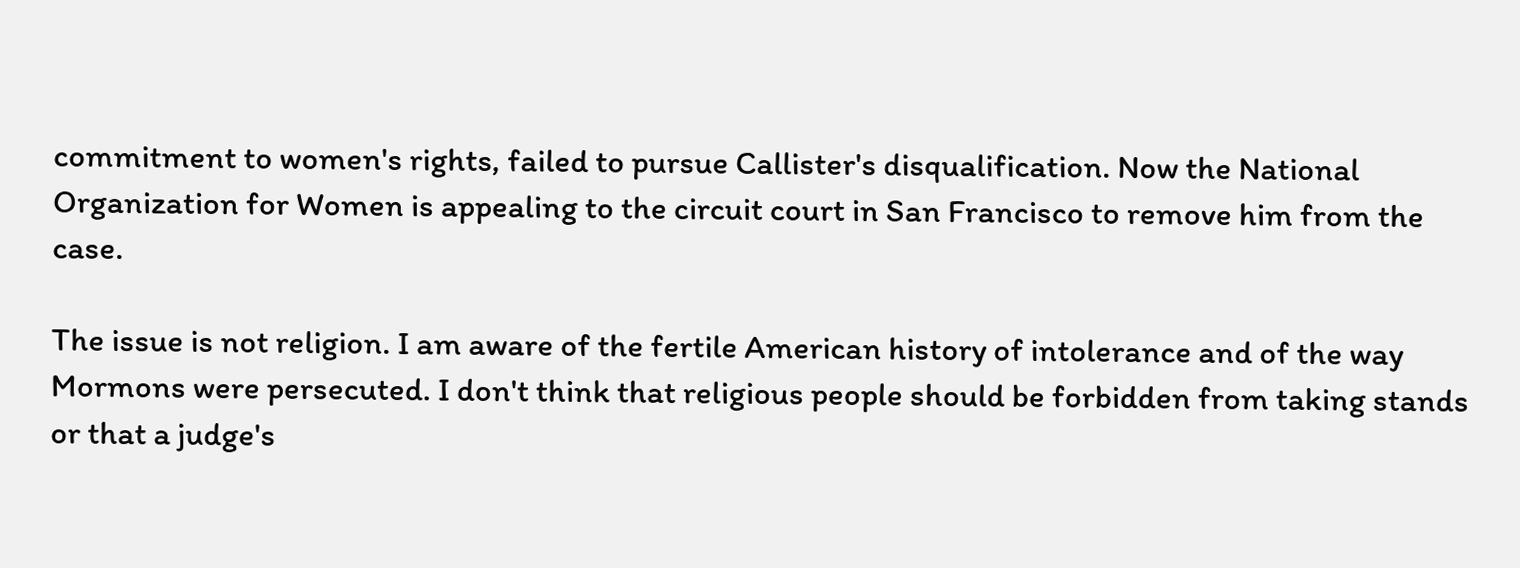commitment to women's rights, failed to pursue Callister's disqualification. Now the National Organization for Women is appealing to the circuit court in San Francisco to remove him from the case.

The issue is not religion. I am aware of the fertile American history of intolerance and of the way Mormons were persecuted. I don't think that religious people should be forbidden from taking stands or that a judge's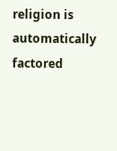religion is automatically factored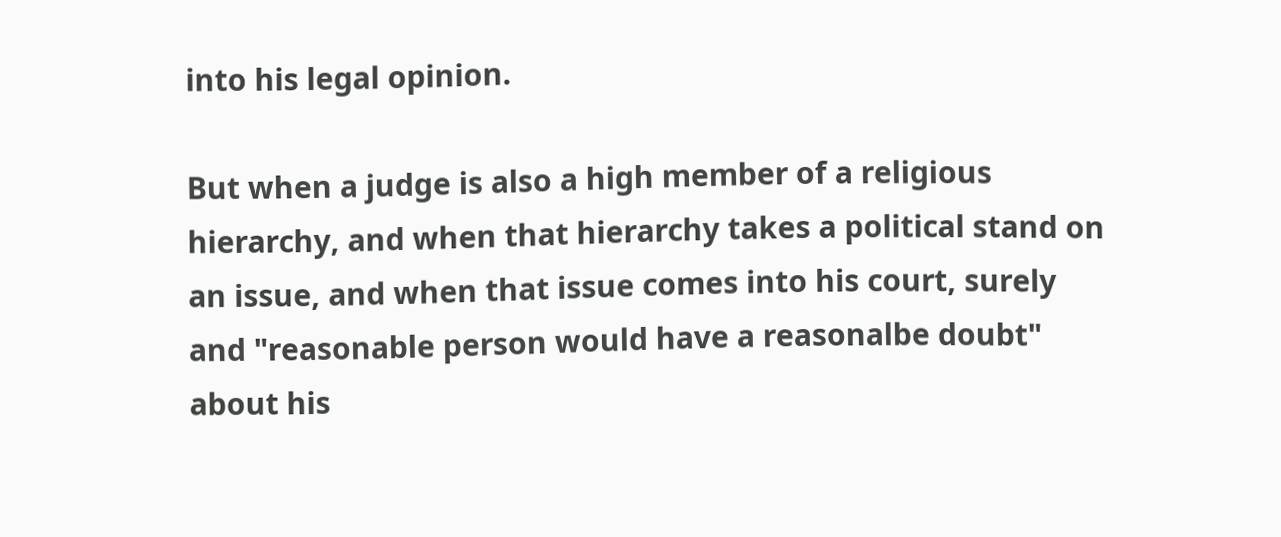into his legal opinion.

But when a judge is also a high member of a religious hierarchy, and when that hierarchy takes a political stand on an issue, and when that issue comes into his court, surely and "reasonable person would have a reasonalbe doubt" about his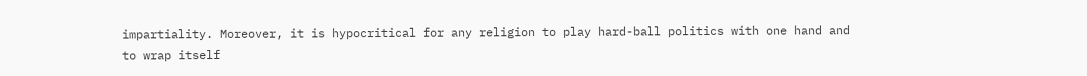impartiality. Moreover, it is hypocritical for any religion to play hard-ball politics with one hand and to wrap itself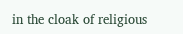in the cloak of religious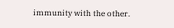immunity with the other.